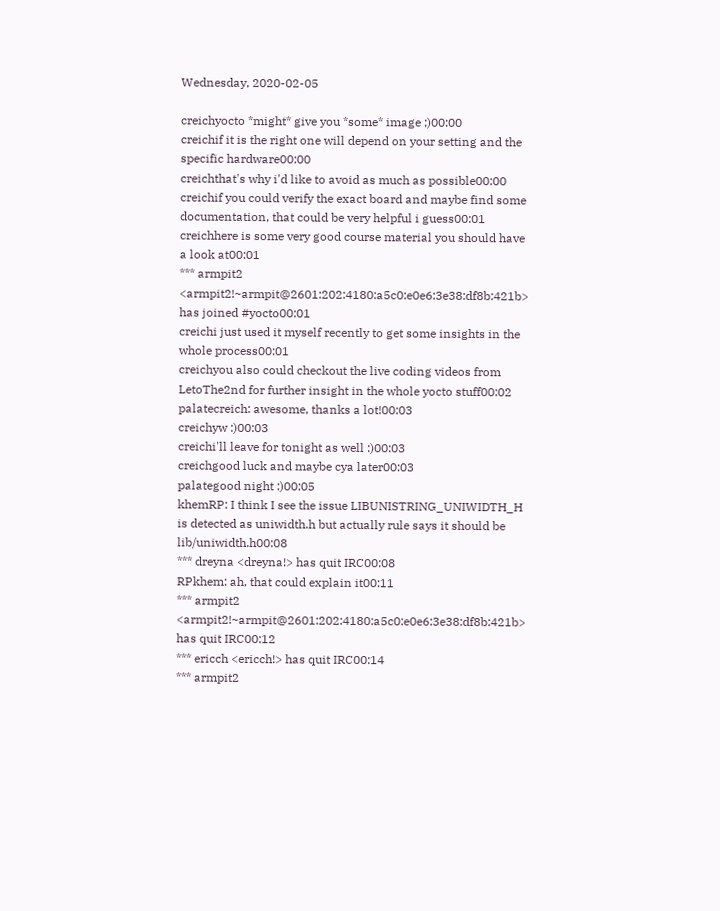Wednesday, 2020-02-05

creichyocto *might* give you *some* image ;)00:00
creichif it is the right one will depend on your setting and the specific hardware00:00
creichthat's why i'd like to avoid as much as possible00:00
creichif you could verify the exact board and maybe find some documentation, that could be very helpful i guess00:01
creichhere is some very good course material you should have a look at00:01
*** armpit2 <armpit2!~armpit@2601:202:4180:a5c0:e0e6:3e38:df8b:421b> has joined #yocto00:01
creichi just used it myself recently to get some insights in the whole process00:01
creichyou also could checkout the live coding videos from LetoThe2nd for further insight in the whole yocto stuff00:02
palatecreich: awesome, thanks a lot!00:03
creichyw :)00:03
creichi'll leave for tonight as well :)00:03
creichgood luck and maybe cya later00:03
palategood night :)00:05
khemRP: I think I see the issue LIBUNISTRING_UNIWIDTH_H is detected as uniwidth.h but actually rule says it should be lib/uniwidth.h00:08
*** dreyna <dreyna!> has quit IRC00:08
RPkhem: ah, that could explain it00:11
*** armpit2 <armpit2!~armpit@2601:202:4180:a5c0:e0e6:3e38:df8b:421b> has quit IRC00:12
*** ericch <ericch!> has quit IRC00:14
*** armpit2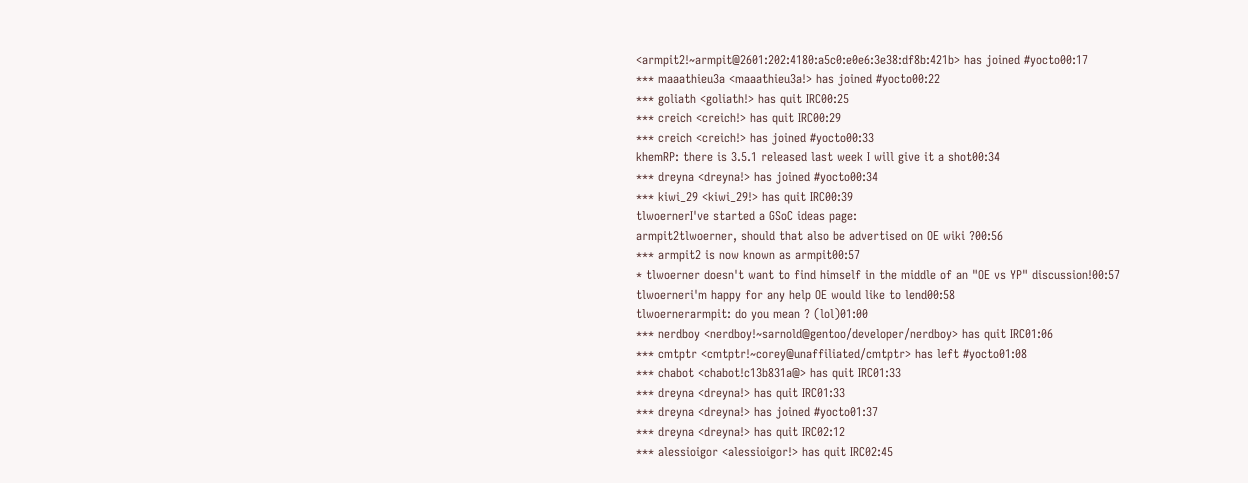<armpit2!~armpit@2601:202:4180:a5c0:e0e6:3e38:df8b:421b> has joined #yocto00:17
*** maaathieu3a <maaathieu3a!> has joined #yocto00:22
*** goliath <goliath!> has quit IRC00:25
*** creich <creich!> has quit IRC00:29
*** creich <creich!> has joined #yocto00:33
khemRP: there is 3.5.1 released last week I will give it a shot00:34
*** dreyna <dreyna!> has joined #yocto00:34
*** kiwi_29 <kiwi_29!> has quit IRC00:39
tlwoernerI've started a GSoC ideas page:
armpit2tlwoerner, should that also be advertised on OE wiki ?00:56
*** armpit2 is now known as armpit00:57
* tlwoerner doesn't want to find himself in the middle of an "OE vs YP" discussion!00:57
tlwoerneri'm happy for any help OE would like to lend00:58
tlwoernerarmpit: do you mean ? (lol)01:00
*** nerdboy <nerdboy!~sarnold@gentoo/developer/nerdboy> has quit IRC01:06
*** cmtptr <cmtptr!~corey@unaffiliated/cmtptr> has left #yocto01:08
*** chabot <chabot!c13b831a@> has quit IRC01:33
*** dreyna <dreyna!> has quit IRC01:33
*** dreyna <dreyna!> has joined #yocto01:37
*** dreyna <dreyna!> has quit IRC02:12
*** alessioigor <alessioigor!> has quit IRC02:45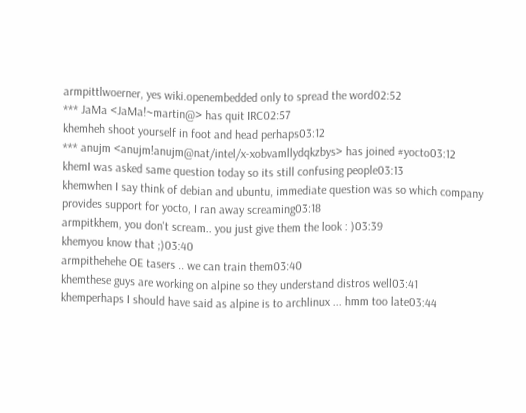armpittlwoerner, yes wiki.openembedded only to spread the word02:52
*** JaMa <JaMa!~martin@> has quit IRC02:57
khemheh shoot yourself in foot and head perhaps03:12
*** anujm <anujm!anujm@nat/intel/x-xobvamllydqkzbys> has joined #yocto03:12
khemI was asked same question today so its still confusing people03:13
khemwhen I say think of debian and ubuntu, immediate question was so which company provides support for yocto, I ran away screaming03:18
armpitkhem, you don't scream.. you just give them the look : )03:39
khemyou know that ;)03:40
armpithehehe OE tasers .. we can train them03:40
khemthese guys are working on alpine so they understand distros well03:41
khemperhaps I should have said as alpine is to archlinux ... hmm too late03:44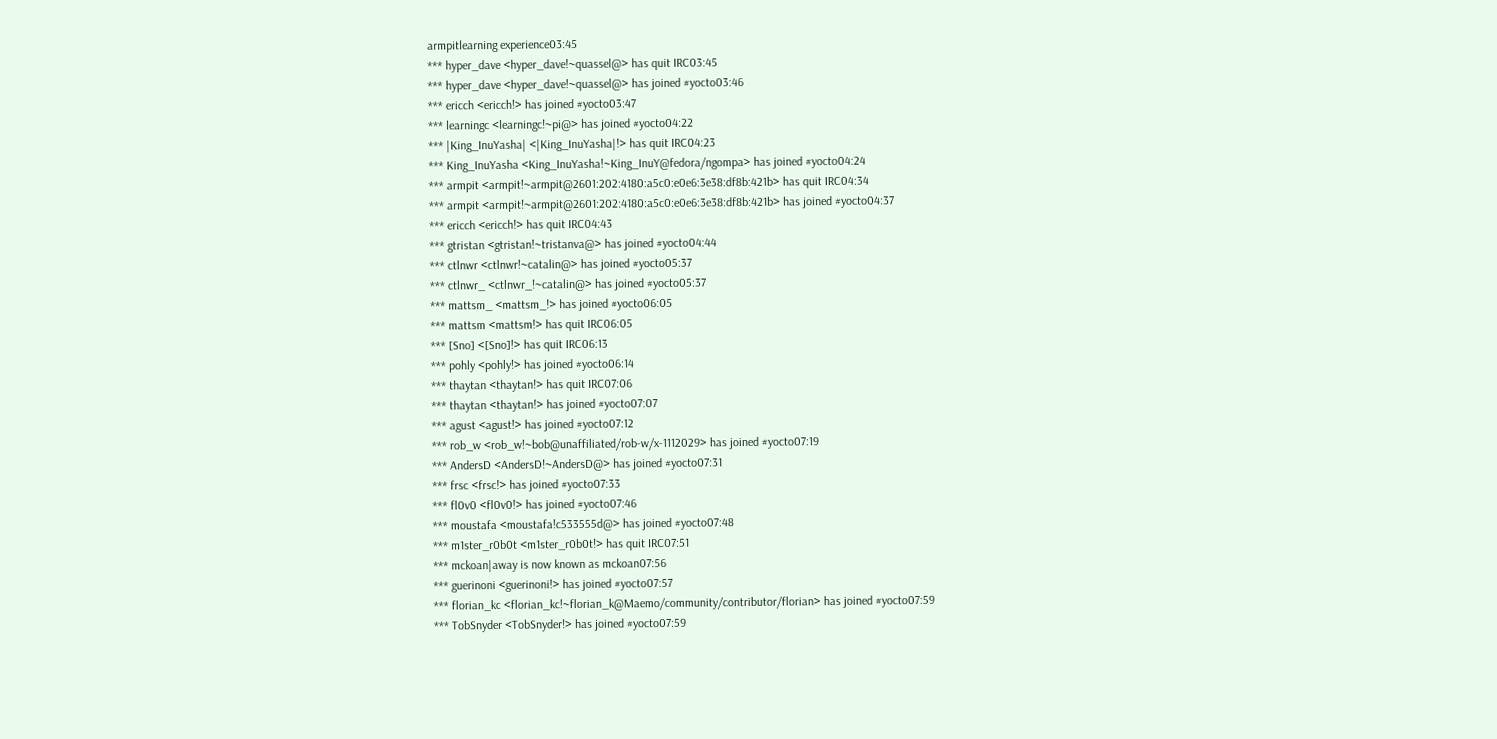armpitlearning experience03:45
*** hyper_dave <hyper_dave!~quassel@> has quit IRC03:45
*** hyper_dave <hyper_dave!~quassel@> has joined #yocto03:46
*** ericch <ericch!> has joined #yocto03:47
*** learningc <learningc!~pi@> has joined #yocto04:22
*** |King_InuYasha| <|King_InuYasha|!> has quit IRC04:23
*** King_InuYasha <King_InuYasha!~King_InuY@fedora/ngompa> has joined #yocto04:24
*** armpit <armpit!~armpit@2601:202:4180:a5c0:e0e6:3e38:df8b:421b> has quit IRC04:34
*** armpit <armpit!~armpit@2601:202:4180:a5c0:e0e6:3e38:df8b:421b> has joined #yocto04:37
*** ericch <ericch!> has quit IRC04:43
*** gtristan <gtristan!~tristanva@> has joined #yocto04:44
*** ctlnwr <ctlnwr!~catalin@> has joined #yocto05:37
*** ctlnwr_ <ctlnwr_!~catalin@> has joined #yocto05:37
*** mattsm_ <mattsm_!> has joined #yocto06:05
*** mattsm <mattsm!> has quit IRC06:05
*** [Sno] <[Sno]!> has quit IRC06:13
*** pohly <pohly!> has joined #yocto06:14
*** thaytan <thaytan!> has quit IRC07:06
*** thaytan <thaytan!> has joined #yocto07:07
*** agust <agust!> has joined #yocto07:12
*** rob_w <rob_w!~bob@unaffiliated/rob-w/x-1112029> has joined #yocto07:19
*** AndersD <AndersD!~AndersD@> has joined #yocto07:31
*** frsc <frsc!> has joined #yocto07:33
*** fl0v0 <fl0v0!> has joined #yocto07:46
*** moustafa <moustafa!c533555d@> has joined #yocto07:48
*** m1ster_r0b0t <m1ster_r0b0t!> has quit IRC07:51
*** mckoan|away is now known as mckoan07:56
*** guerinoni <guerinoni!> has joined #yocto07:57
*** florian_kc <florian_kc!~florian_k@Maemo/community/contributor/florian> has joined #yocto07:59
*** TobSnyder <TobSnyder!> has joined #yocto07:59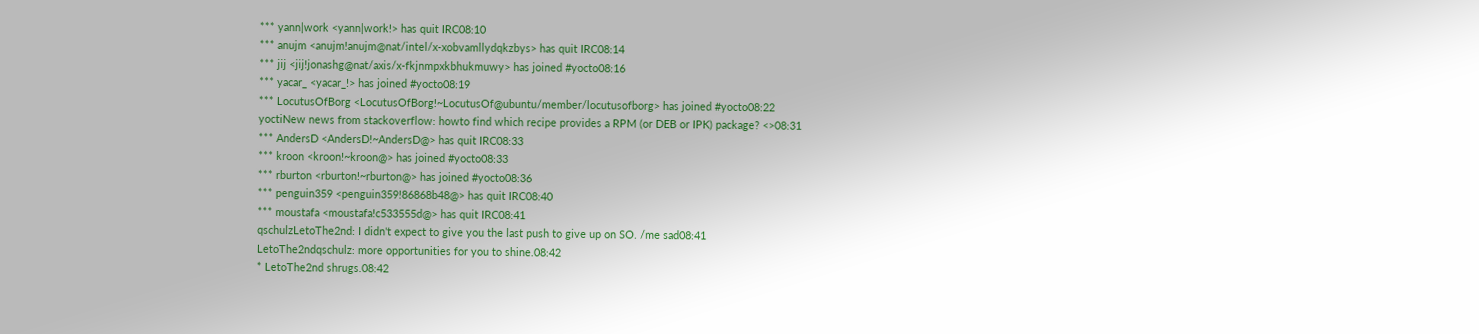*** yann|work <yann|work!> has quit IRC08:10
*** anujm <anujm!anujm@nat/intel/x-xobvamllydqkzbys> has quit IRC08:14
*** jij <jij!jonashg@nat/axis/x-fkjnmpxkbhukmuwy> has joined #yocto08:16
*** yacar_ <yacar_!> has joined #yocto08:19
*** LocutusOfBorg <LocutusOfBorg!~LocutusOf@ubuntu/member/locutusofborg> has joined #yocto08:22
yoctiNew news from stackoverflow: howto find which recipe provides a RPM (or DEB or IPK) package? <>08:31
*** AndersD <AndersD!~AndersD@> has quit IRC08:33
*** kroon <kroon!~kroon@> has joined #yocto08:33
*** rburton <rburton!~rburton@> has joined #yocto08:36
*** penguin359 <penguin359!86868b48@> has quit IRC08:40
*** moustafa <moustafa!c533555d@> has quit IRC08:41
qschulzLetoThe2nd: I didn't expect to give you the last push to give up on SO. /me sad08:41
LetoThe2ndqschulz: more opportunities for you to shine.08:42
* LetoThe2nd shrugs.08:42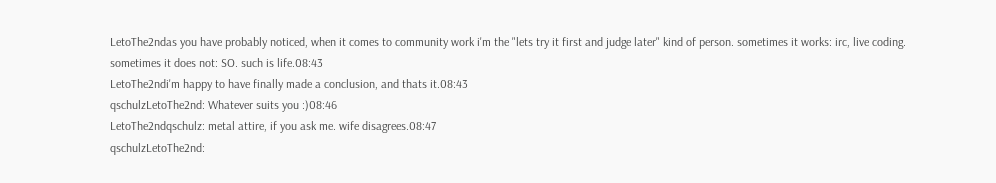LetoThe2ndas you have probably noticed, when it comes to community work i'm the "lets try it first and judge later" kind of person. sometimes it works: irc, live coding. sometimes it does not: SO. such is life.08:43
LetoThe2ndi'm happy to have finally made a conclusion, and thats it.08:43
qschulzLetoThe2nd: Whatever suits you :)08:46
LetoThe2ndqschulz: metal attire, if you ask me. wife disagrees.08:47
qschulzLetoThe2nd: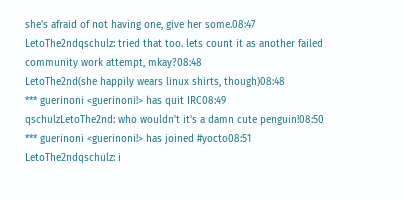she's afraid of not having one, give her some.08:47
LetoThe2ndqschulz: tried that too. lets count it as another failed community work attempt, mkay?08:48
LetoThe2nd(she happily wears linux shirts, though)08:48
*** guerinoni <guerinoni!> has quit IRC08:49
qschulzLetoThe2nd: who wouldn't it's a damn cute penguin!08:50
*** guerinoni <guerinoni!> has joined #yocto08:51
LetoThe2ndqschulz: i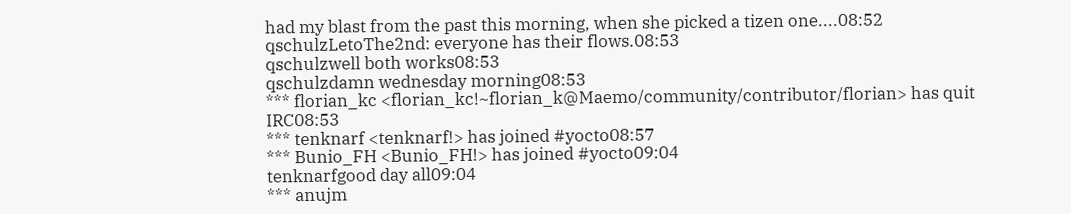had my blast from the past this morning, when she picked a tizen one....08:52
qschulzLetoThe2nd: everyone has their flows.08:53
qschulzwell both works08:53
qschulzdamn wednesday morning08:53
*** florian_kc <florian_kc!~florian_k@Maemo/community/contributor/florian> has quit IRC08:53
*** tenknarf <tenknarf!> has joined #yocto08:57
*** Bunio_FH <Bunio_FH!> has joined #yocto09:04
tenknarfgood day all09:04
*** anujm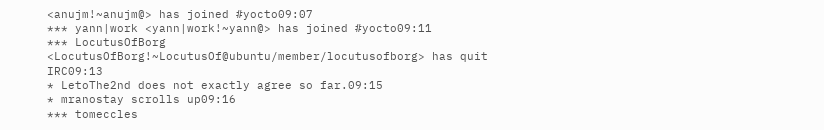<anujm!~anujm@> has joined #yocto09:07
*** yann|work <yann|work!~yann@> has joined #yocto09:11
*** LocutusOfBorg <LocutusOfBorg!~LocutusOf@ubuntu/member/locutusofborg> has quit IRC09:13
* LetoThe2nd does not exactly agree so far.09:15
* mranostay scrolls up09:16
*** tomeccles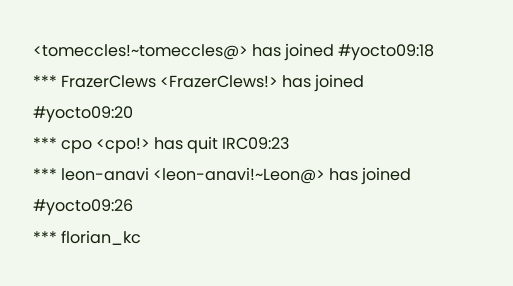<tomeccles!~tomeccles@> has joined #yocto09:18
*** FrazerClews <FrazerClews!> has joined #yocto09:20
*** cpo <cpo!> has quit IRC09:23
*** leon-anavi <leon-anavi!~Leon@> has joined #yocto09:26
*** florian_kc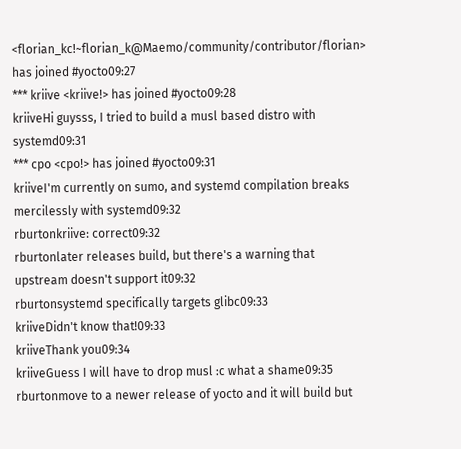<florian_kc!~florian_k@Maemo/community/contributor/florian> has joined #yocto09:27
*** kriive <kriive!> has joined #yocto09:28
kriiveHi guysss, I tried to build a musl based distro with systemd09:31
*** cpo <cpo!> has joined #yocto09:31
kriiveI'm currently on sumo, and systemd compilation breaks mercilessly with systemd09:32
rburtonkriive: correct09:32
rburtonlater releases build, but there's a warning that upstream doesn't support it09:32
rburtonsystemd specifically targets glibc09:33
kriiveDidn't know that!09:33
kriiveThank you09:34
kriiveGuess I will have to drop musl :c what a shame09:35
rburtonmove to a newer release of yocto and it will build but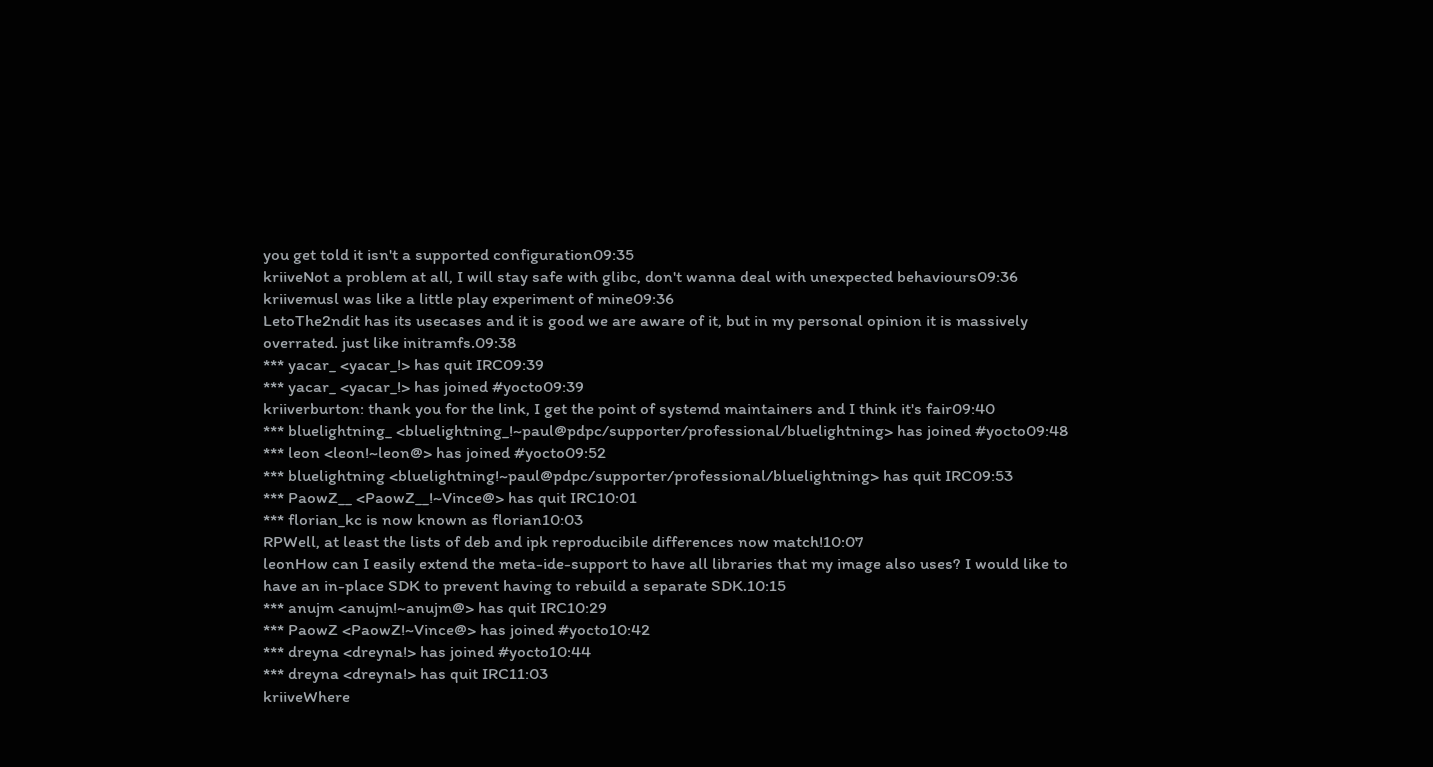you get told it isn't a supported configuration09:35
kriiveNot a problem at all, I will stay safe with glibc, don't wanna deal with unexpected behaviours09:36
kriivemusl was like a little play experiment of mine09:36
LetoThe2ndit has its usecases and it is good we are aware of it, but in my personal opinion it is massively overrated. just like initramfs.09:38
*** yacar_ <yacar_!> has quit IRC09:39
*** yacar_ <yacar_!> has joined #yocto09:39
kriiverburton: thank you for the link, I get the point of systemd maintainers and I think it's fair09:40
*** bluelightning_ <bluelightning_!~paul@pdpc/supporter/professional/bluelightning> has joined #yocto09:48
*** leon <leon!~leon@> has joined #yocto09:52
*** bluelightning <bluelightning!~paul@pdpc/supporter/professional/bluelightning> has quit IRC09:53
*** PaowZ__ <PaowZ__!~Vince@> has quit IRC10:01
*** florian_kc is now known as florian10:03
RPWell, at least the lists of deb and ipk reproducibile differences now match!10:07
leonHow can I easily extend the meta-ide-support to have all libraries that my image also uses? I would like to have an in-place SDK to prevent having to rebuild a separate SDK.10:15
*** anujm <anujm!~anujm@> has quit IRC10:29
*** PaowZ <PaowZ!~Vince@> has joined #yocto10:42
*** dreyna <dreyna!> has joined #yocto10:44
*** dreyna <dreyna!> has quit IRC11:03
kriiveWhere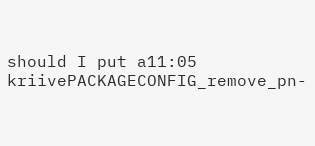should I put a11:05
kriivePACKAGECONFIG_remove_pn-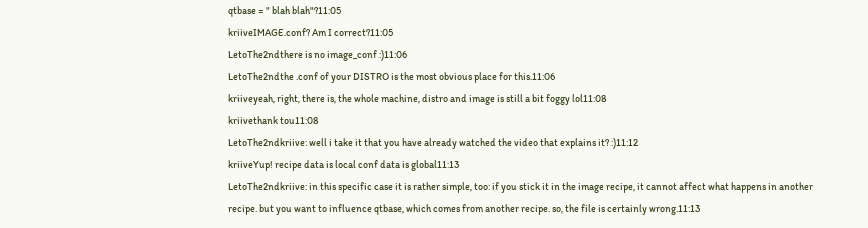qtbase = " blah blah"?11:05
kriiveIMAGE.conf? Am I correct?11:05
LetoThe2ndthere is no image_conf :)11:06
LetoThe2ndthe .conf of your DISTRO is the most obvious place for this.11:06
kriiveyeah, right, there is, the whole machine, distro and image is still a bit foggy lol11:08
kriivethank tou11:08
LetoThe2ndkriive: well i take it that you have already watched the video that explains it? :)11:12
kriiveYup! recipe data is local conf data is global11:13
LetoThe2ndkriive: in this specific case it is rather simple, too: if you stick it in the image recipe, it cannot affect what happens in another recipe. but you want to influence qtbase, which comes from another recipe. so, the file is certainly wrong.11:13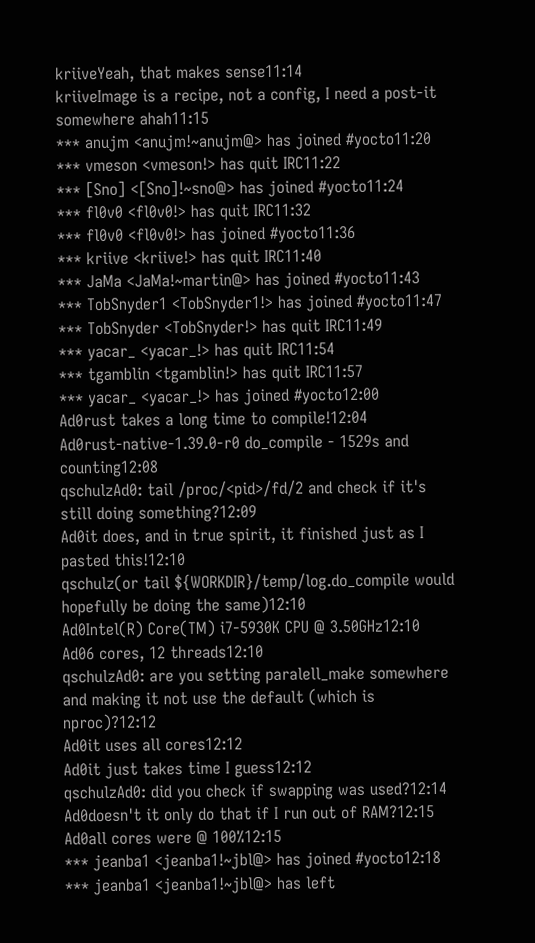kriiveYeah, that makes sense11:14
kriiveImage is a recipe, not a config, I need a post-it somewhere ahah11:15
*** anujm <anujm!~anujm@> has joined #yocto11:20
*** vmeson <vmeson!> has quit IRC11:22
*** [Sno] <[Sno]!~sno@> has joined #yocto11:24
*** fl0v0 <fl0v0!> has quit IRC11:32
*** fl0v0 <fl0v0!> has joined #yocto11:36
*** kriive <kriive!> has quit IRC11:40
*** JaMa <JaMa!~martin@> has joined #yocto11:43
*** TobSnyder1 <TobSnyder1!> has joined #yocto11:47
*** TobSnyder <TobSnyder!> has quit IRC11:49
*** yacar_ <yacar_!> has quit IRC11:54
*** tgamblin <tgamblin!> has quit IRC11:57
*** yacar_ <yacar_!> has joined #yocto12:00
Ad0rust takes a long time to compile!12:04
Ad0rust-native-1.39.0-r0 do_compile - 1529s and counting12:08
qschulzAd0: tail /proc/<pid>/fd/2 and check if it's still doing something?12:09
Ad0it does, and in true spirit, it finished just as I pasted this!12:10
qschulz(or tail ${WORKDIR}/temp/log.do_compile would hopefully be doing the same)12:10
Ad0Intel(R) Core(TM) i7-5930K CPU @ 3.50GHz12:10
Ad06 cores, 12 threads12:10
qschulzAd0: are you setting paralell_make somewhere and making it not use the default (which is nproc)?12:12
Ad0it uses all cores12:12
Ad0it just takes time I guess12:12
qschulzAd0: did you check if swapping was used?12:14
Ad0doesn't it only do that if I run out of RAM?12:15
Ad0all cores were @ 100%12:15
*** jeanba1 <jeanba1!~jbl@> has joined #yocto12:18
*** jeanba1 <jeanba1!~jbl@> has left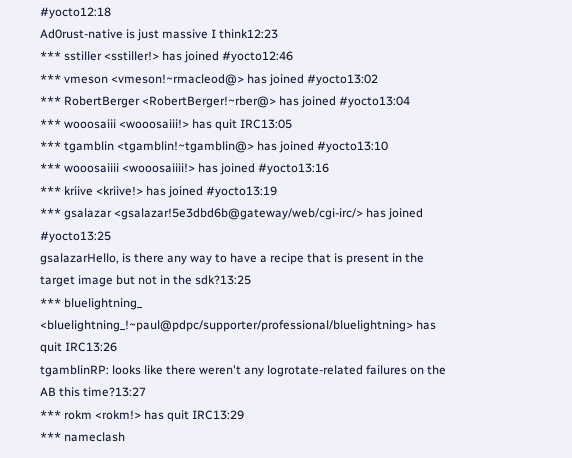#yocto12:18
Ad0rust-native is just massive I think12:23
*** sstiller <sstiller!> has joined #yocto12:46
*** vmeson <vmeson!~rmacleod@> has joined #yocto13:02
*** RobertBerger <RobertBerger!~rber@> has joined #yocto13:04
*** wooosaiii <wooosaiii!> has quit IRC13:05
*** tgamblin <tgamblin!~tgamblin@> has joined #yocto13:10
*** wooosaiiii <wooosaiiii!> has joined #yocto13:16
*** kriive <kriive!> has joined #yocto13:19
*** gsalazar <gsalazar!5e3dbd6b@gateway/web/cgi-irc/> has joined #yocto13:25
gsalazarHello, is there any way to have a recipe that is present in the target image but not in the sdk?13:25
*** bluelightning_ <bluelightning_!~paul@pdpc/supporter/professional/bluelightning> has quit IRC13:26
tgamblinRP: looks like there weren't any logrotate-related failures on the AB this time?13:27
*** rokm <rokm!> has quit IRC13:29
*** nameclash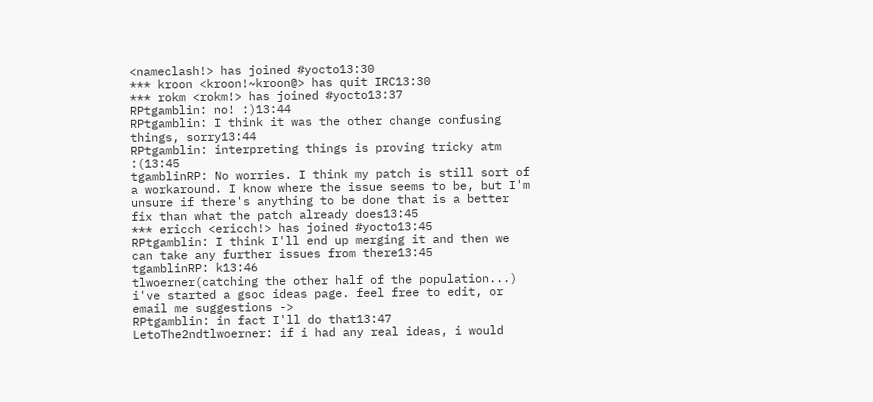<nameclash!> has joined #yocto13:30
*** kroon <kroon!~kroon@> has quit IRC13:30
*** rokm <rokm!> has joined #yocto13:37
RPtgamblin: no! :)13:44
RPtgamblin: I think it was the other change confusing things, sorry13:44
RPtgamblin: interpreting things is proving tricky atm :(13:45
tgamblinRP: No worries. I think my patch is still sort of a workaround. I know where the issue seems to be, but I'm unsure if there's anything to be done that is a better fix than what the patch already does13:45
*** ericch <ericch!> has joined #yocto13:45
RPtgamblin: I think I'll end up merging it and then we can take any further issues from there13:45
tgamblinRP: k13:46
tlwoerner(catching the other half of the population...) i've started a gsoc ideas page. feel free to edit, or email me suggestions ->
RPtgamblin: in fact I'll do that13:47
LetoThe2ndtlwoerner: if i had any real ideas, i would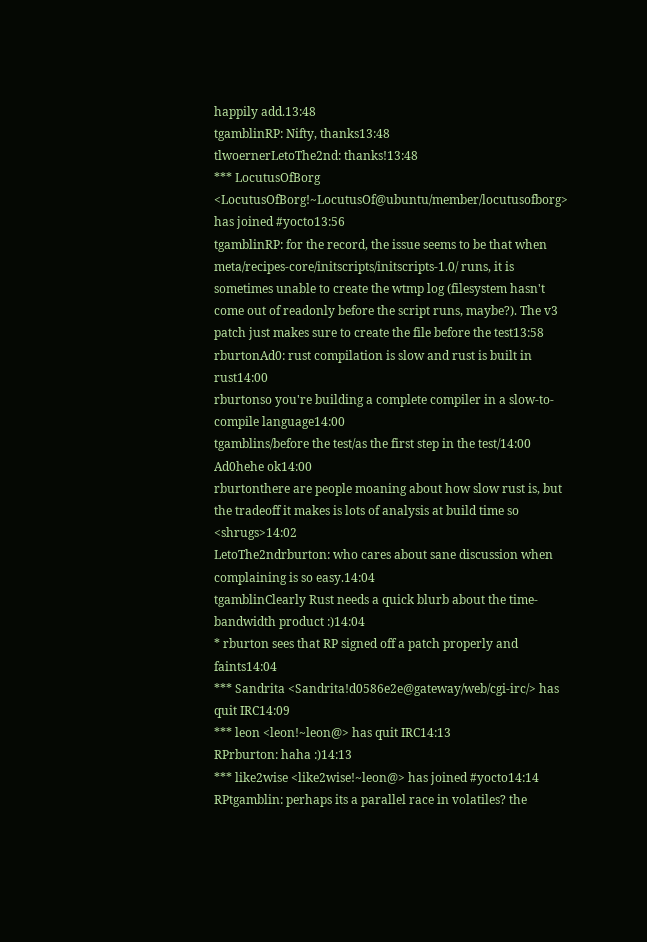happily add.13:48
tgamblinRP: Nifty, thanks13:48
tlwoernerLetoThe2nd: thanks!13:48
*** LocutusOfBorg <LocutusOfBorg!~LocutusOf@ubuntu/member/locutusofborg> has joined #yocto13:56
tgamblinRP: for the record, the issue seems to be that when meta/recipes-core/initscripts/initscripts-1.0/ runs, it is sometimes unable to create the wtmp log (filesystem hasn't come out of readonly before the script runs, maybe?). The v3 patch just makes sure to create the file before the test13:58
rburtonAd0: rust compilation is slow and rust is built in rust14:00
rburtonso you're building a complete compiler in a slow-to-compile language14:00
tgamblins/before the test/as the first step in the test/14:00
Ad0hehe ok14:00
rburtonthere are people moaning about how slow rust is, but the tradeoff it makes is lots of analysis at build time so <shrugs>14:02
LetoThe2ndrburton: who cares about sane discussion when complaining is so easy.14:04
tgamblinClearly Rust needs a quick blurb about the time-bandwidth product :)14:04
* rburton sees that RP signed off a patch properly and faints14:04
*** Sandrita <Sandrita!d0586e2e@gateway/web/cgi-irc/> has quit IRC14:09
*** leon <leon!~leon@> has quit IRC14:13
RPrburton: haha :)14:13
*** like2wise <like2wise!~leon@> has joined #yocto14:14
RPtgamblin: perhaps its a parallel race in volatiles? the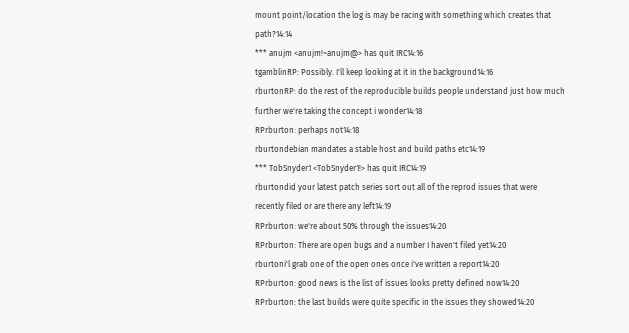mount point/location the log is may be racing with something which creates that path?14:14
*** anujm <anujm!~anujm@> has quit IRC14:16
tgamblinRP: Possibly. I'll keep looking at it in the background14:16
rburtonRP: do the rest of the reproducible builds people understand just how much further we're taking the concept i wonder14:18
RPrburton: perhaps not14:18
rburtondebian mandates a stable host and build paths etc14:19
*** TobSnyder1 <TobSnyder1!> has quit IRC14:19
rburtondid your latest patch series sort out all of the reprod issues that were recently filed or are there any left14:19
RPrburton: we're about 50% through the issues14:20
RPrburton: There are open bugs and a number I haven't filed yet14:20
rburtoni'l grab one of the open ones once i've written a report14:20
RPrburton: good news is the list of issues looks pretty defined now14:20
RPrburton: the last builds were quite specific in the issues they showed14:20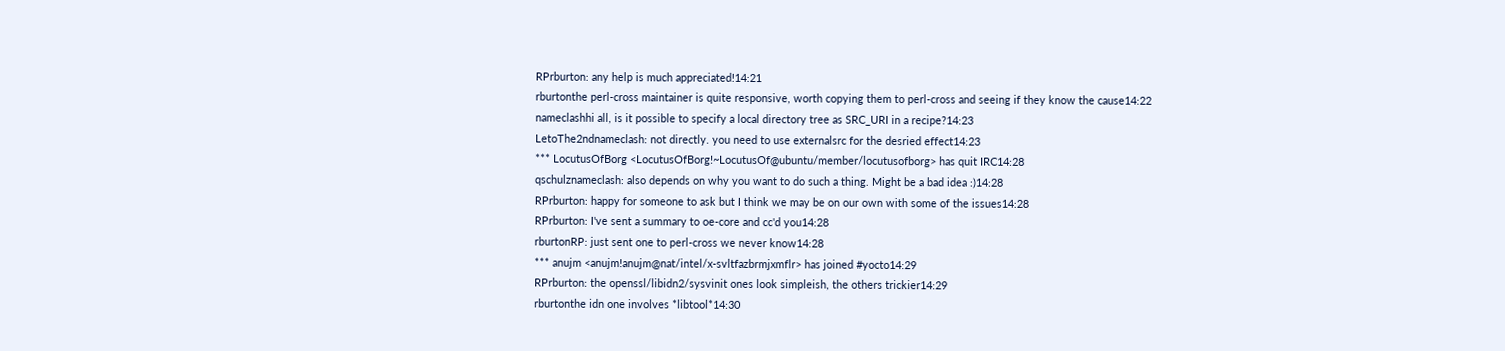RPrburton: any help is much appreciated!14:21
rburtonthe perl-cross maintainer is quite responsive, worth copying them to perl-cross and seeing if they know the cause14:22
nameclashhi all, is it possible to specify a local directory tree as SRC_URI in a recipe?14:23
LetoThe2ndnameclash: not directly. you need to use externalsrc for the desried effect14:23
*** LocutusOfBorg <LocutusOfBorg!~LocutusOf@ubuntu/member/locutusofborg> has quit IRC14:28
qschulznameclash: also depends on why you want to do such a thing. Might be a bad idea :)14:28
RPrburton: happy for someone to ask but I think we may be on our own with some of the issues14:28
RPrburton: I've sent a summary to oe-core and cc'd you14:28
rburtonRP: just sent one to perl-cross we never know14:28
*** anujm <anujm!anujm@nat/intel/x-svltfazbrmjxmflr> has joined #yocto14:29
RPrburton: the openssl/libidn2/sysvinit ones look simpleish, the others trickier14:29
rburtonthe idn one involves *libtool*14:30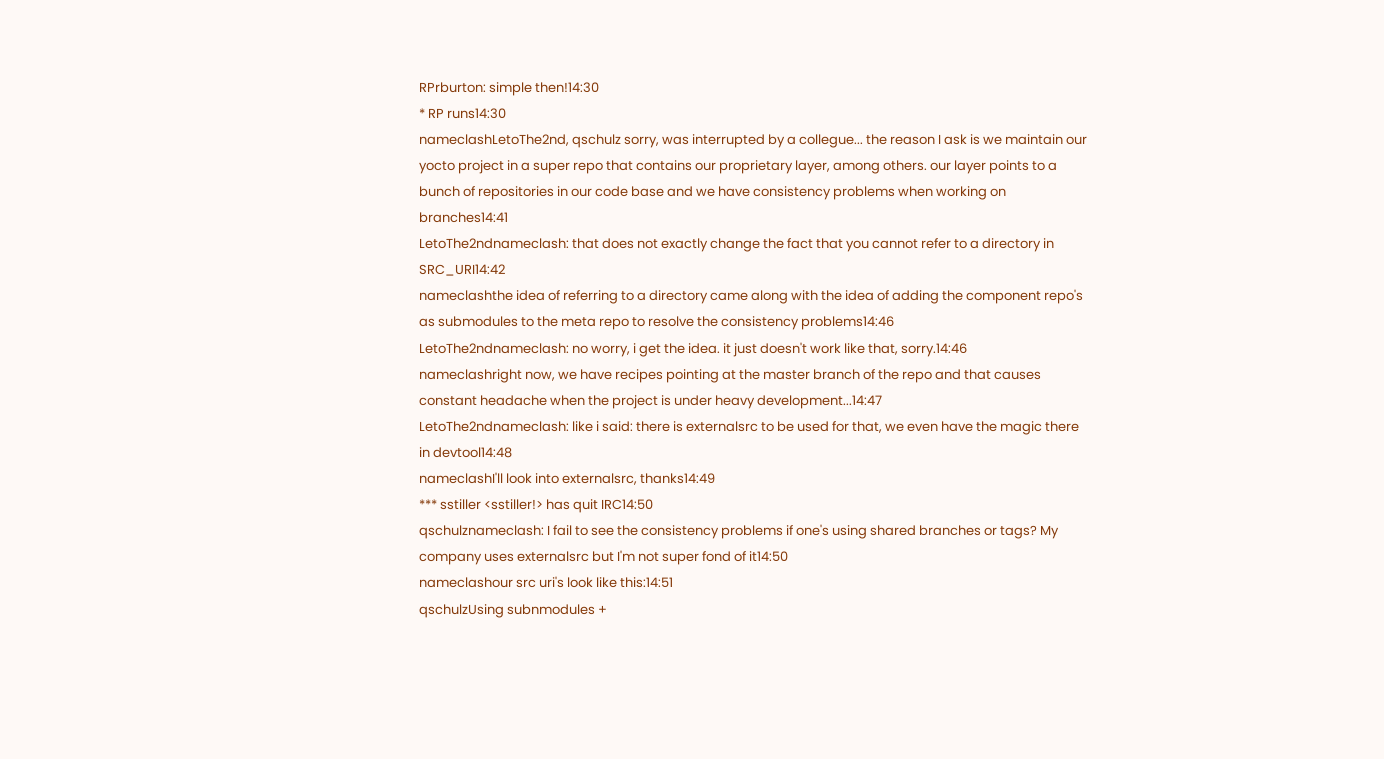RPrburton: simple then!14:30
* RP runs14:30
nameclashLetoThe2nd, qschulz sorry, was interrupted by a collegue... the reason I ask is we maintain our yocto project in a super repo that contains our proprietary layer, among others. our layer points to a bunch of repositories in our code base and we have consistency problems when working on branches14:41
LetoThe2ndnameclash: that does not exactly change the fact that you cannot refer to a directory in SRC_URI14:42
nameclashthe idea of referring to a directory came along with the idea of adding the component repo's as submodules to the meta repo to resolve the consistency problems14:46
LetoThe2ndnameclash: no worry, i get the idea. it just doesn't work like that, sorry.14:46
nameclashright now, we have recipes pointing at the master branch of the repo and that causes constant headache when the project is under heavy development...14:47
LetoThe2ndnameclash: like i said: there is externalsrc to be used for that, we even have the magic there in devtool14:48
nameclashI'll look into externalsrc, thanks14:49
*** sstiller <sstiller!> has quit IRC14:50
qschulznameclash: I fail to see the consistency problems if one's using shared branches or tags? My company uses externalsrc but I'm not super fond of it14:50
nameclashour src uri's look like this:14:51
qschulzUsing subnmodules +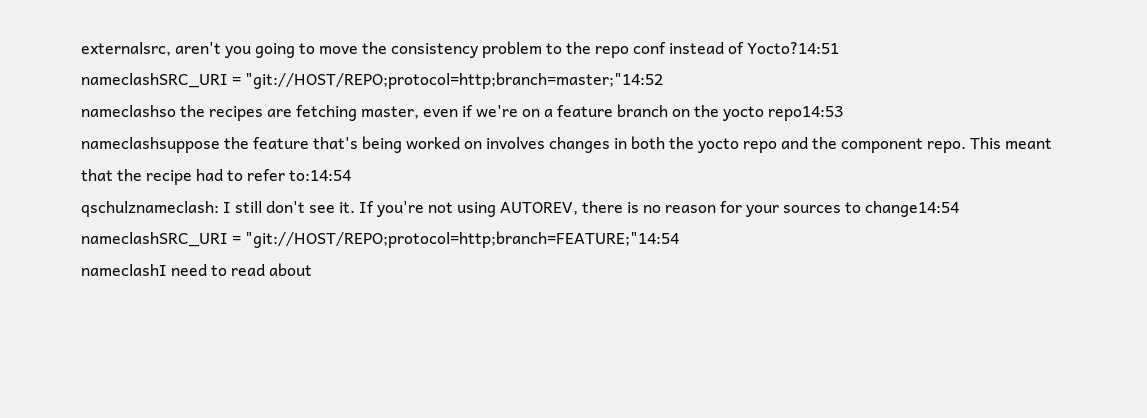externalsrc, aren't you going to move the consistency problem to the repo conf instead of Yocto?14:51
nameclashSRC_URI = "git://HOST/REPO;protocol=http;branch=master;"14:52
nameclashso the recipes are fetching master, even if we're on a feature branch on the yocto repo14:53
nameclashsuppose the feature that's being worked on involves changes in both the yocto repo and the component repo. This meant that the recipe had to refer to:14:54
qschulznameclash: I still don't see it. If you're not using AUTOREV, there is no reason for your sources to change14:54
nameclashSRC_URI = "git://HOST/REPO;protocol=http;branch=FEATURE;"14:54
nameclashI need to read about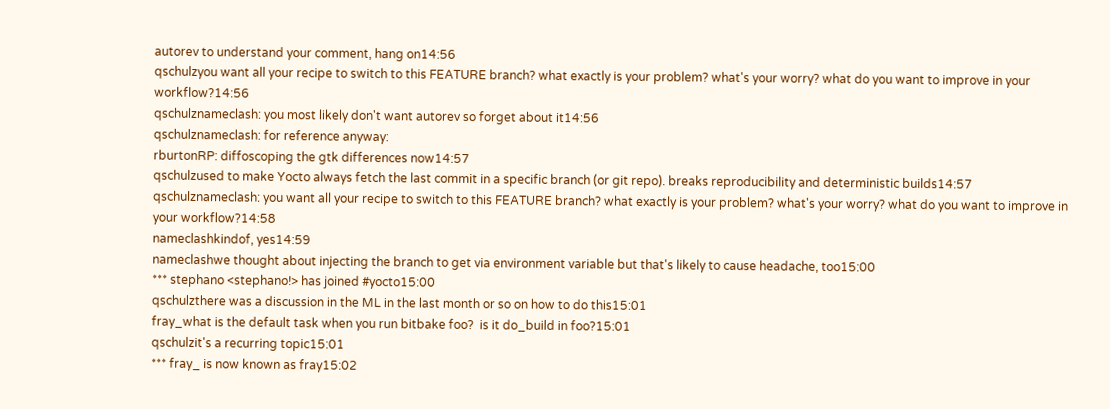autorev to understand your comment, hang on14:56
qschulzyou want all your recipe to switch to this FEATURE branch? what exactly is your problem? what's your worry? what do you want to improve in your workflow?14:56
qschulznameclash: you most likely don't want autorev so forget about it14:56
qschulznameclash: for reference anyway:
rburtonRP: diffoscoping the gtk differences now14:57
qschulzused to make Yocto always fetch the last commit in a specific branch (or git repo). breaks reproducibility and deterministic builds14:57
qschulznameclash: you want all your recipe to switch to this FEATURE branch? what exactly is your problem? what's your worry? what do you want to improve in your workflow?14:58
nameclashkindof, yes14:59
nameclashwe thought about injecting the branch to get via environment variable but that's likely to cause headache, too15:00
*** stephano <stephano!> has joined #yocto15:00
qschulzthere was a discussion in the ML in the last month or so on how to do this15:01
fray_what is the default task when you run bitbake foo?  is it do_build in foo?15:01
qschulzit's a recurring topic15:01
*** fray_ is now known as fray15:02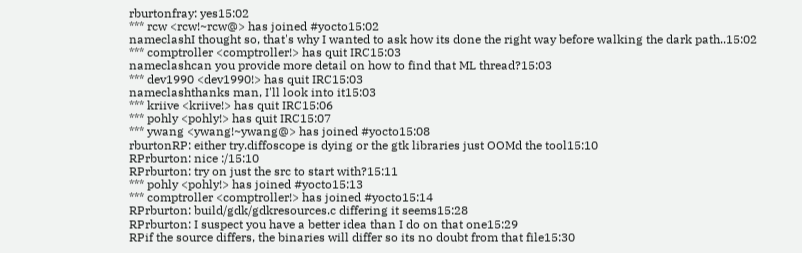rburtonfray: yes15:02
*** rcw <rcw!~rcw@> has joined #yocto15:02
nameclashI thought so, that's why I wanted to ask how its done the right way before walking the dark path..15:02
*** comptroller <comptroller!> has quit IRC15:03
nameclashcan you provide more detail on how to find that ML thread?15:03
*** dev1990 <dev1990!> has quit IRC15:03
nameclashthanks man, I'll look into it15:03
*** kriive <kriive!> has quit IRC15:06
*** pohly <pohly!> has quit IRC15:07
*** ywang <ywang!~ywang@> has joined #yocto15:08
rburtonRP: either try.diffoscope is dying or the gtk libraries just OOMd the tool15:10
RPrburton: nice :/15:10
RPrburton: try on just the src to start with?15:11
*** pohly <pohly!> has joined #yocto15:13
*** comptroller <comptroller!> has joined #yocto15:14
RPrburton: build/gdk/gdkresources.c differing it seems15:28
RPrburton: I suspect you have a better idea than I do on that one15:29
RPif the source differs, the binaries will differ so its no doubt from that file15:30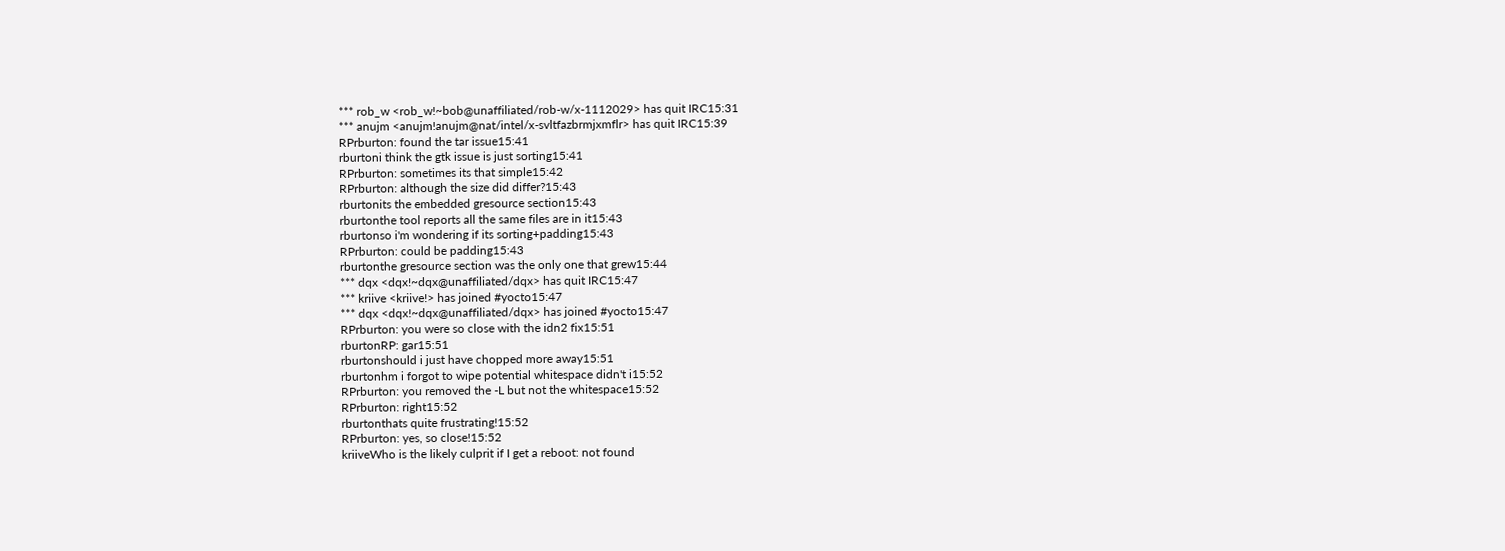*** rob_w <rob_w!~bob@unaffiliated/rob-w/x-1112029> has quit IRC15:31
*** anujm <anujm!anujm@nat/intel/x-svltfazbrmjxmflr> has quit IRC15:39
RPrburton: found the tar issue15:41
rburtoni think the gtk issue is just sorting15:41
RPrburton: sometimes its that simple15:42
RPrburton: although the size did differ?15:43
rburtonits the embedded gresource section15:43
rburtonthe tool reports all the same files are in it15:43
rburtonso i'm wondering if its sorting+padding15:43
RPrburton: could be padding15:43
rburtonthe gresource section was the only one that grew15:44
*** dqx <dqx!~dqx@unaffiliated/dqx> has quit IRC15:47
*** kriive <kriive!> has joined #yocto15:47
*** dqx <dqx!~dqx@unaffiliated/dqx> has joined #yocto15:47
RPrburton: you were so close with the idn2 fix15:51
rburtonRP: gar15:51
rburtonshould i just have chopped more away15:51
rburtonhm i forgot to wipe potential whitespace didn't i15:52
RPrburton: you removed the -L but not the whitespace15:52
RPrburton: right15:52
rburtonthats quite frustrating!15:52
RPrburton: yes, so close!15:52
kriiveWho is the likely culprit if I get a reboot: not found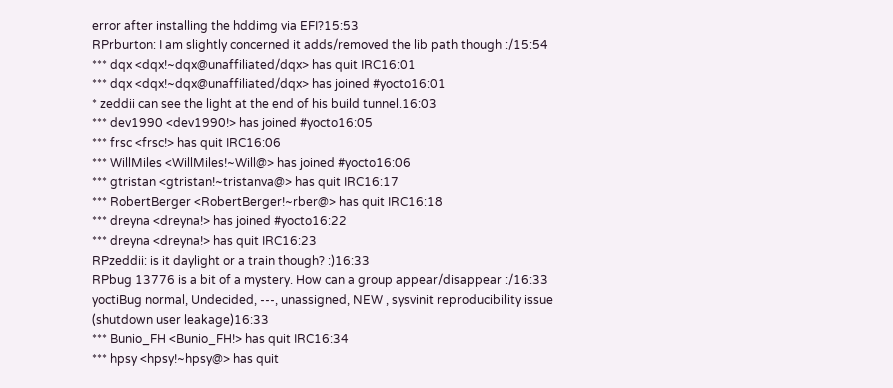error after installing the hddimg via EFI?15:53
RPrburton: I am slightly concerned it adds/removed the lib path though :/15:54
*** dqx <dqx!~dqx@unaffiliated/dqx> has quit IRC16:01
*** dqx <dqx!~dqx@unaffiliated/dqx> has joined #yocto16:01
* zeddii can see the light at the end of his build tunnel.16:03
*** dev1990 <dev1990!> has joined #yocto16:05
*** frsc <frsc!> has quit IRC16:06
*** WillMiles <WillMiles!~Will@> has joined #yocto16:06
*** gtristan <gtristan!~tristanva@> has quit IRC16:17
*** RobertBerger <RobertBerger!~rber@> has quit IRC16:18
*** dreyna <dreyna!> has joined #yocto16:22
*** dreyna <dreyna!> has quit IRC16:23
RPzeddii: is it daylight or a train though? :)16:33
RPbug 13776 is a bit of a mystery. How can a group appear/disappear :/16:33
yoctiBug normal, Undecided, ---, unassigned, NEW , sysvinit reproducibility issue (shutdown user leakage)16:33
*** Bunio_FH <Bunio_FH!> has quit IRC16:34
*** hpsy <hpsy!~hpsy@> has quit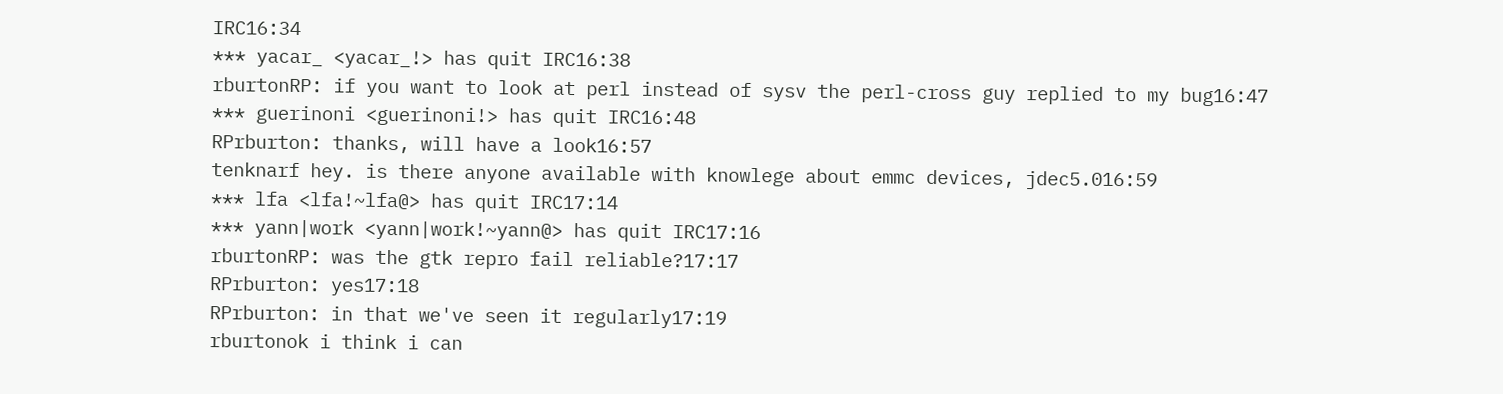IRC16:34
*** yacar_ <yacar_!> has quit IRC16:38
rburtonRP: if you want to look at perl instead of sysv the perl-cross guy replied to my bug16:47
*** guerinoni <guerinoni!> has quit IRC16:48
RPrburton: thanks, will have a look16:57
tenknarf hey. is there anyone available with knowlege about emmc devices, jdec5.016:59
*** lfa <lfa!~lfa@> has quit IRC17:14
*** yann|work <yann|work!~yann@> has quit IRC17:16
rburtonRP: was the gtk repro fail reliable?17:17
RPrburton: yes17:18
RPrburton: in that we've seen it regularly17:19
rburtonok i think i can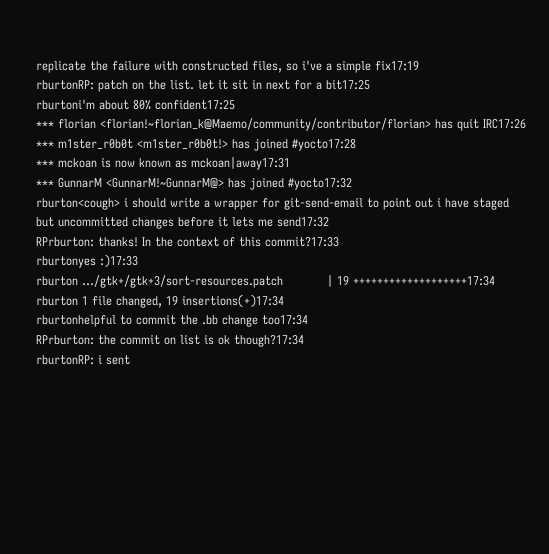replicate the failure with constructed files, so i've a simple fix17:19
rburtonRP: patch on the list. let it sit in next for a bit17:25
rburtoni'm about 80% confident17:25
*** florian <florian!~florian_k@Maemo/community/contributor/florian> has quit IRC17:26
*** m1ster_r0b0t <m1ster_r0b0t!> has joined #yocto17:28
*** mckoan is now known as mckoan|away17:31
*** GunnarM <GunnarM!~GunnarM@> has joined #yocto17:32
rburton<cough> i should write a wrapper for git-send-email to point out i have staged but uncommitted changes before it lets me send17:32
RPrburton: thanks! In the context of this commit?17:33
rburtonyes :)17:33
rburton .../gtk+/gtk+3/sort-resources.patch           | 19 +++++++++++++++++++17:34
rburton 1 file changed, 19 insertions(+)17:34
rburtonhelpful to commit the .bb change too17:34
RPrburton: the commit on list is ok though?17:34
rburtonRP: i sent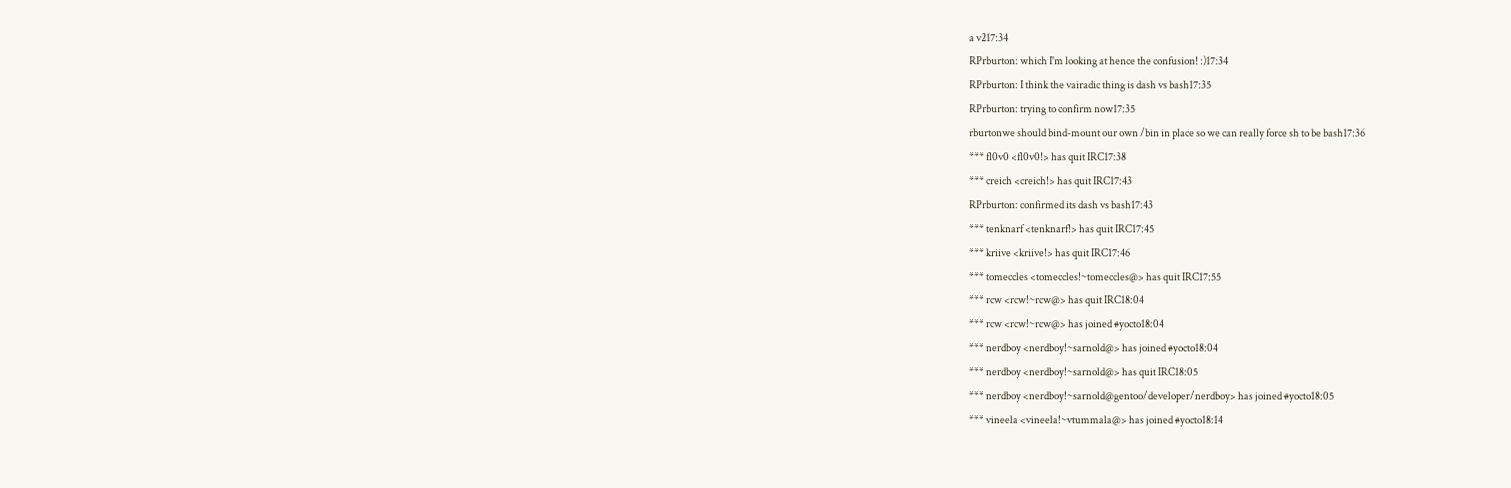a v217:34
RPrburton: which I'm looking at hence the confusion! :)17:34
RPrburton: I think the vairadic thing is dash vs bash17:35
RPrburton: trying to confirm now17:35
rburtonwe should bind-mount our own /bin in place so we can really force sh to be bash17:36
*** fl0v0 <fl0v0!> has quit IRC17:38
*** creich <creich!> has quit IRC17:43
RPrburton: confirmed its dash vs bash17:43
*** tenknarf <tenknarf!> has quit IRC17:45
*** kriive <kriive!> has quit IRC17:46
*** tomeccles <tomeccles!~tomeccles@> has quit IRC17:55
*** rcw <rcw!~rcw@> has quit IRC18:04
*** rcw <rcw!~rcw@> has joined #yocto18:04
*** nerdboy <nerdboy!~sarnold@> has joined #yocto18:04
*** nerdboy <nerdboy!~sarnold@> has quit IRC18:05
*** nerdboy <nerdboy!~sarnold@gentoo/developer/nerdboy> has joined #yocto18:05
*** vineela <vineela!~vtummala@> has joined #yocto18:14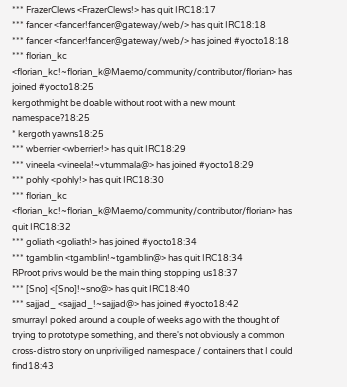*** FrazerClews <FrazerClews!> has quit IRC18:17
*** fancer <fancer!fancer@gateway/web/> has quit IRC18:18
*** fancer <fancer!fancer@gateway/web/> has joined #yocto18:18
*** florian_kc <florian_kc!~florian_k@Maemo/community/contributor/florian> has joined #yocto18:25
kergothmight be doable without root with a new mount namespace?18:25
* kergoth yawns18:25
*** wberrier <wberrier!> has quit IRC18:29
*** vineela <vineela!~vtummala@> has joined #yocto18:29
*** pohly <pohly!> has quit IRC18:30
*** florian_kc <florian_kc!~florian_k@Maemo/community/contributor/florian> has quit IRC18:32
*** goliath <goliath!> has joined #yocto18:34
*** tgamblin <tgamblin!~tgamblin@> has quit IRC18:34
RProot privs would be the main thing stopping us18:37
*** [Sno] <[Sno]!~sno@> has quit IRC18:40
*** sajjad_ <sajjad_!~sajjad@> has joined #yocto18:42
smurrayI poked around a couple of weeks ago with the thought of trying to prototype something, and there's not obviously a common cross-distro story on unpriviliged namespace / containers that I could find18:43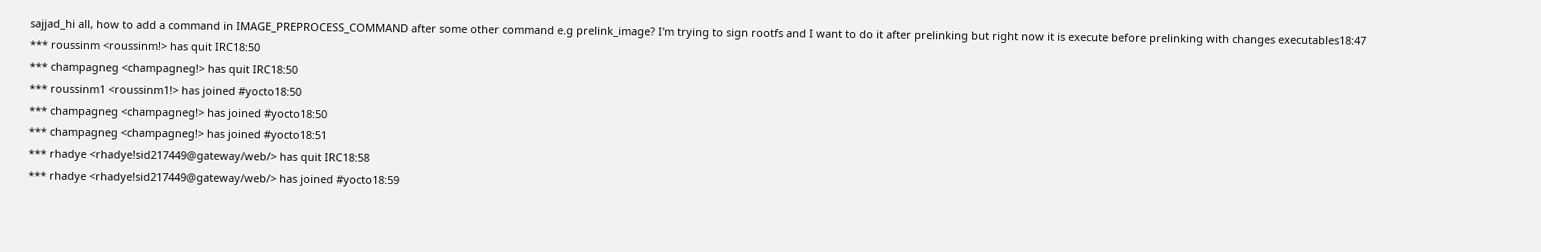sajjad_hi all, how to add a command in IMAGE_PREPROCESS_COMMAND after some other command e.g prelink_image? I'm trying to sign rootfs and I want to do it after prelinking but right now it is execute before prelinking with changes executables18:47
*** roussinm <roussinm!> has quit IRC18:50
*** champagneg <champagneg!> has quit IRC18:50
*** roussinm1 <roussinm1!> has joined #yocto18:50
*** champagneg <champagneg!> has joined #yocto18:50
*** champagneg <champagneg!> has joined #yocto18:51
*** rhadye <rhadye!sid217449@gateway/web/> has quit IRC18:58
*** rhadye <rhadye!sid217449@gateway/web/> has joined #yocto18:59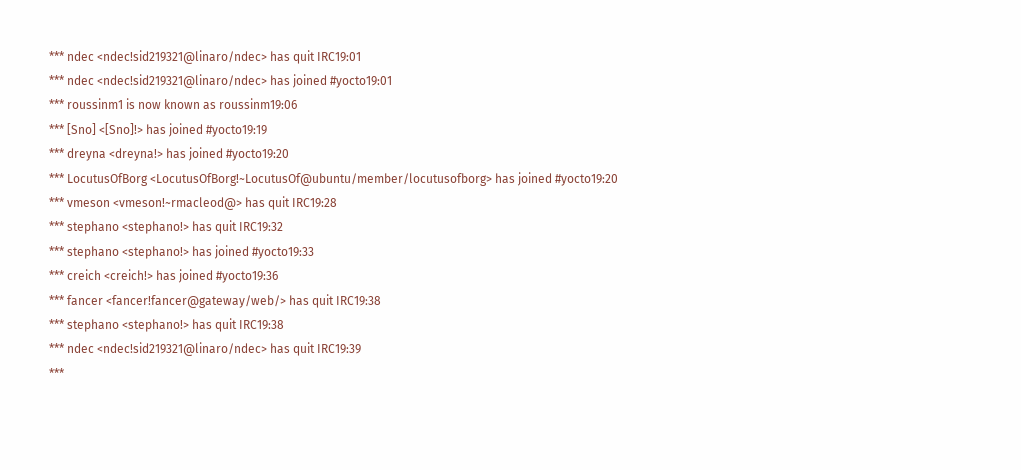*** ndec <ndec!sid219321@linaro/ndec> has quit IRC19:01
*** ndec <ndec!sid219321@linaro/ndec> has joined #yocto19:01
*** roussinm1 is now known as roussinm19:06
*** [Sno] <[Sno]!> has joined #yocto19:19
*** dreyna <dreyna!> has joined #yocto19:20
*** LocutusOfBorg <LocutusOfBorg!~LocutusOf@ubuntu/member/locutusofborg> has joined #yocto19:20
*** vmeson <vmeson!~rmacleod@> has quit IRC19:28
*** stephano <stephano!> has quit IRC19:32
*** stephano <stephano!> has joined #yocto19:33
*** creich <creich!> has joined #yocto19:36
*** fancer <fancer!fancer@gateway/web/> has quit IRC19:38
*** stephano <stephano!> has quit IRC19:38
*** ndec <ndec!sid219321@linaro/ndec> has quit IRC19:39
***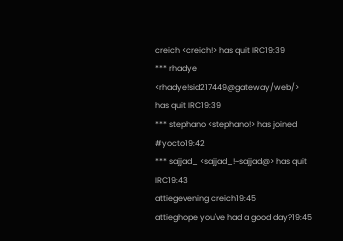creich <creich!> has quit IRC19:39
*** rhadye <rhadye!sid217449@gateway/web/> has quit IRC19:39
*** stephano <stephano!> has joined #yocto19:42
*** sajjad_ <sajjad_!~sajjad@> has quit IRC19:43
attiegevening creich19:45
attieghope you've had a good day?19:45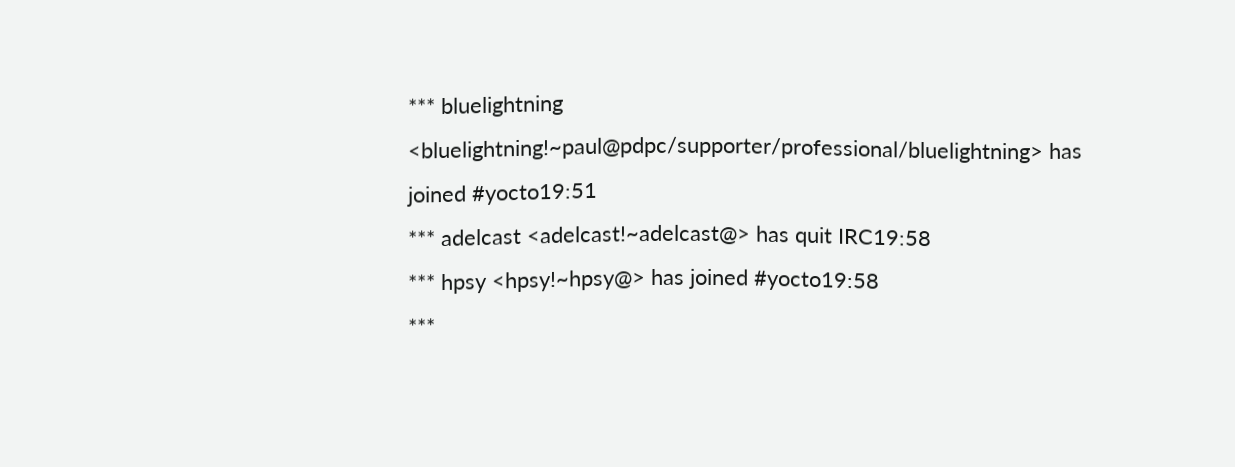*** bluelightning <bluelightning!~paul@pdpc/supporter/professional/bluelightning> has joined #yocto19:51
*** adelcast <adelcast!~adelcast@> has quit IRC19:58
*** hpsy <hpsy!~hpsy@> has joined #yocto19:58
***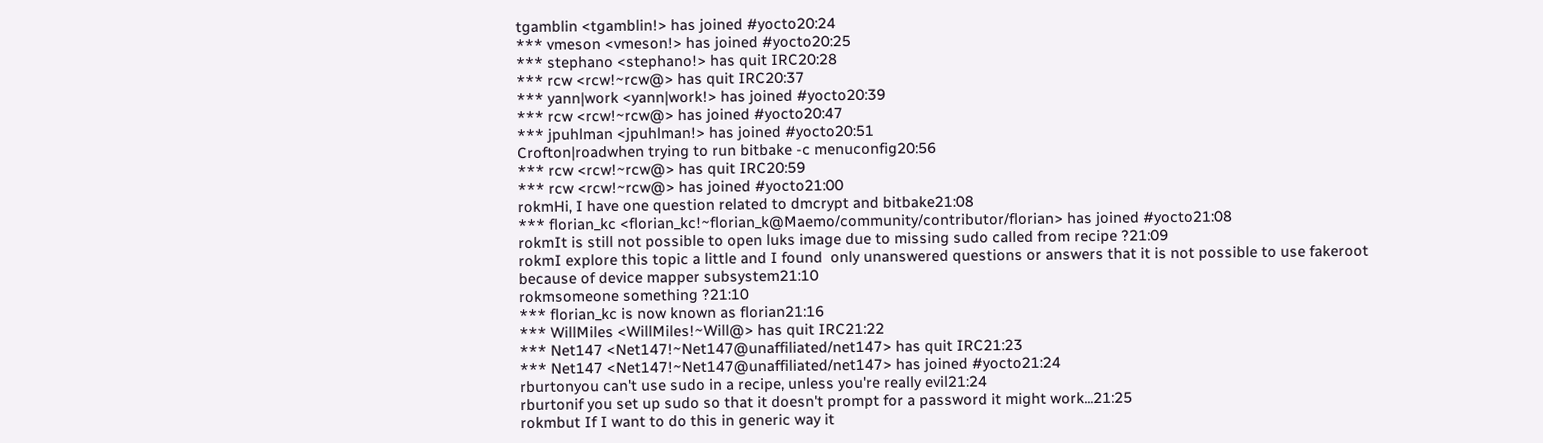tgamblin <tgamblin!> has joined #yocto20:24
*** vmeson <vmeson!> has joined #yocto20:25
*** stephano <stephano!> has quit IRC20:28
*** rcw <rcw!~rcw@> has quit IRC20:37
*** yann|work <yann|work!> has joined #yocto20:39
*** rcw <rcw!~rcw@> has joined #yocto20:47
*** jpuhlman <jpuhlman!> has joined #yocto20:51
Crofton|roadwhen trying to run bitbake -c menuconfig20:56
*** rcw <rcw!~rcw@> has quit IRC20:59
*** rcw <rcw!~rcw@> has joined #yocto21:00
rokmHi, I have one question related to dmcrypt and bitbake21:08
*** florian_kc <florian_kc!~florian_k@Maemo/community/contributor/florian> has joined #yocto21:08
rokmIt is still not possible to open luks image due to missing sudo called from recipe ?21:09
rokmI explore this topic a little and I found  only unanswered questions or answers that it is not possible to use fakeroot because of device mapper subsystem21:10
rokmsomeone something ?21:10
*** florian_kc is now known as florian21:16
*** WillMiles <WillMiles!~Will@> has quit IRC21:22
*** Net147 <Net147!~Net147@unaffiliated/net147> has quit IRC21:23
*** Net147 <Net147!~Net147@unaffiliated/net147> has joined #yocto21:24
rburtonyou can't use sudo in a recipe, unless you're really evil21:24
rburtonif you set up sudo so that it doesn't prompt for a password it might work...21:25
rokmbut If I want to do this in generic way it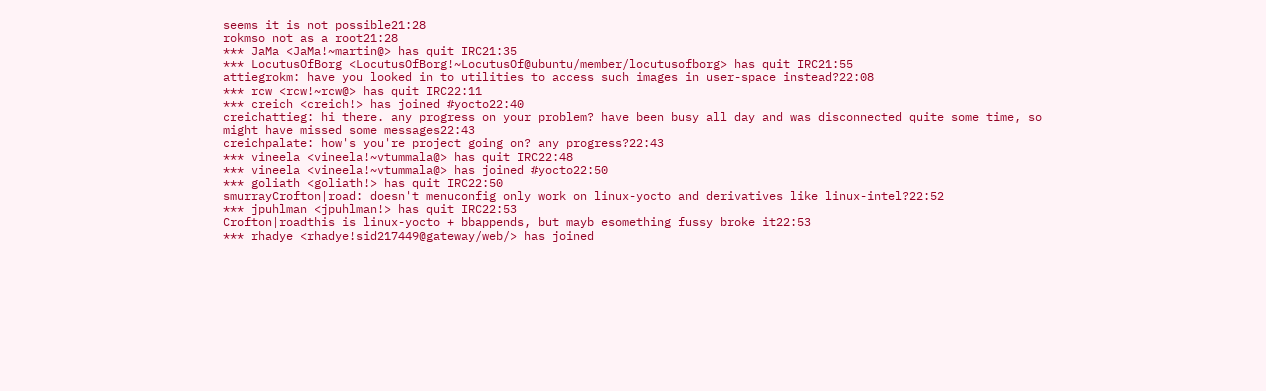seems it is not possible21:28
rokmso not as a root21:28
*** JaMa <JaMa!~martin@> has quit IRC21:35
*** LocutusOfBorg <LocutusOfBorg!~LocutusOf@ubuntu/member/locutusofborg> has quit IRC21:55
attiegrokm: have you looked in to utilities to access such images in user-space instead?22:08
*** rcw <rcw!~rcw@> has quit IRC22:11
*** creich <creich!> has joined #yocto22:40
creichattieg: hi there. any progress on your problem? have been busy all day and was disconnected quite some time, so might have missed some messages22:43
creichpalate: how's you're project going on? any progress?22:43
*** vineela <vineela!~vtummala@> has quit IRC22:48
*** vineela <vineela!~vtummala@> has joined #yocto22:50
*** goliath <goliath!> has quit IRC22:50
smurrayCrofton|road: doesn't menuconfig only work on linux-yocto and derivatives like linux-intel?22:52
*** jpuhlman <jpuhlman!> has quit IRC22:53
Crofton|roadthis is linux-yocto + bbappends, but mayb esomething fussy broke it22:53
*** rhadye <rhadye!sid217449@gateway/web/> has joined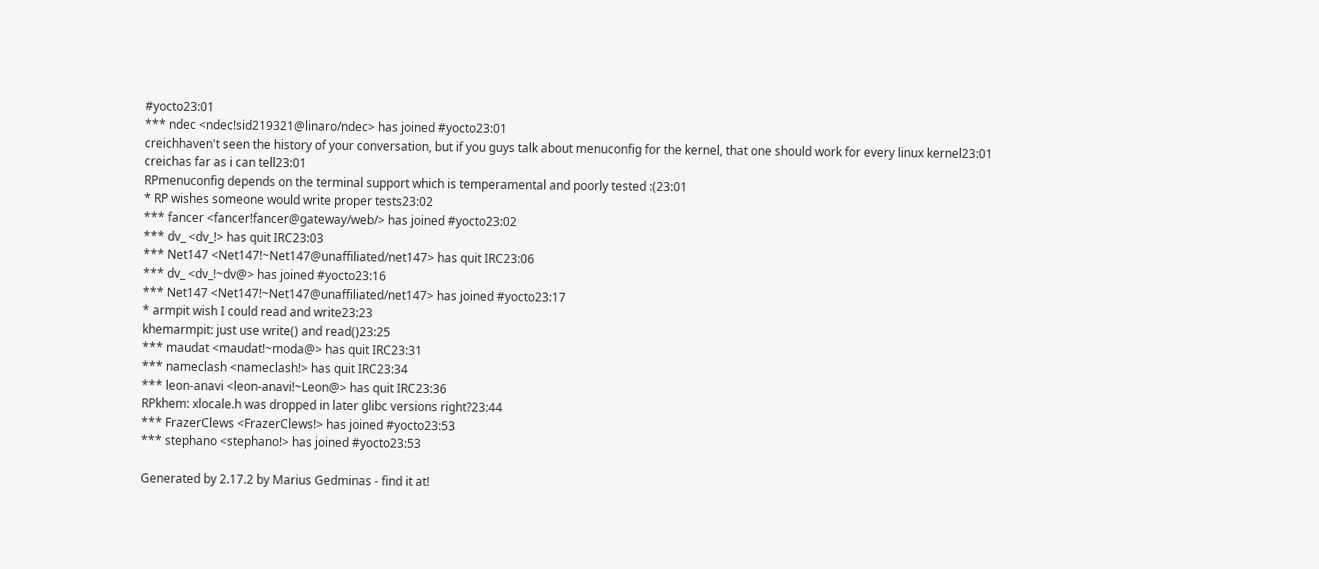#yocto23:01
*** ndec <ndec!sid219321@linaro/ndec> has joined #yocto23:01
creichhaven't seen the history of your conversation, but if you guys talk about menuconfig for the kernel, that one should work for every linux kernel23:01
creichas far as i can tell23:01
RPmenuconfig depends on the terminal support which is temperamental and poorly tested :(23:01
* RP wishes someone would write proper tests23:02
*** fancer <fancer!fancer@gateway/web/> has joined #yocto23:02
*** dv_ <dv_!> has quit IRC23:03
*** Net147 <Net147!~Net147@unaffiliated/net147> has quit IRC23:06
*** dv_ <dv_!~dv@> has joined #yocto23:16
*** Net147 <Net147!~Net147@unaffiliated/net147> has joined #yocto23:17
* armpit wish I could read and write23:23
khemarmpit: just use write() and read()23:25
*** maudat <maudat!~moda@> has quit IRC23:31
*** nameclash <nameclash!> has quit IRC23:34
*** leon-anavi <leon-anavi!~Leon@> has quit IRC23:36
RPkhem: xlocale.h was dropped in later glibc versions right?23:44
*** FrazerClews <FrazerClews!> has joined #yocto23:53
*** stephano <stephano!> has joined #yocto23:53

Generated by 2.17.2 by Marius Gedminas - find it at!